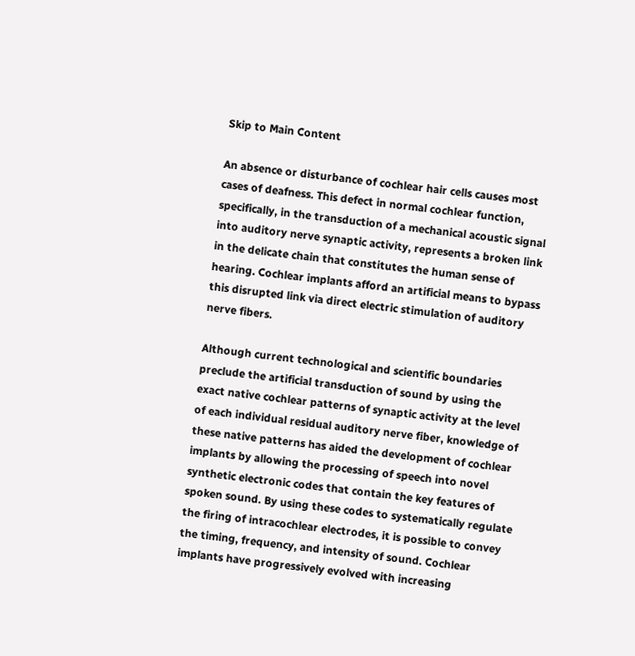Skip to Main Content

An absence or disturbance of cochlear hair cells causes most cases of deafness. This defect in normal cochlear function, specifically, in the transduction of a mechanical acoustic signal into auditory nerve synaptic activity, represents a broken link in the delicate chain that constitutes the human sense of hearing. Cochlear implants afford an artificial means to bypass this disrupted link via direct electric stimulation of auditory nerve fibers.

Although current technological and scientific boundaries preclude the artificial transduction of sound by using the exact native cochlear patterns of synaptic activity at the level of each individual residual auditory nerve fiber, knowledge of these native patterns has aided the development of cochlear implants by allowing the processing of speech into novel synthetic electronic codes that contain the key features of spoken sound. By using these codes to systematically regulate the firing of intracochlear electrodes, it is possible to convey the timing, frequency, and intensity of sound. Cochlear implants have progressively evolved with increasing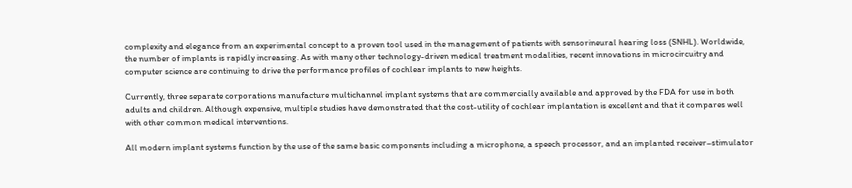complexity and elegance from an experimental concept to a proven tool used in the management of patients with sensorineural hearing loss (SNHL). Worldwide, the number of implants is rapidly increasing. As with many other technology-driven medical treatment modalities, recent innovations in microcircuitry and computer science are continuing to drive the performance profiles of cochlear implants to new heights.

Currently, three separate corporations manufacture multichannel implant systems that are commercially available and approved by the FDA for use in both adults and children. Although expensive, multiple studies have demonstrated that the cost-utility of cochlear implantation is excellent and that it compares well with other common medical interventions.

All modern implant systems function by the use of the same basic components including a microphone, a speech processor, and an implanted receiver–stimulator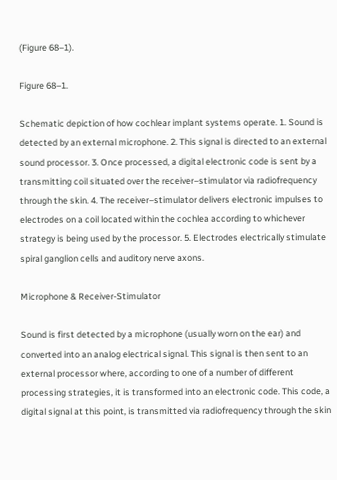(Figure 68–1).

Figure 68–1.

Schematic depiction of how cochlear implant systems operate. 1. Sound is detected by an external microphone. 2. This signal is directed to an external sound processor. 3. Once processed, a digital electronic code is sent by a transmitting coil situated over the receiver–stimulator via radiofrequency through the skin. 4. The receiver–stimulator delivers electronic impulses to electrodes on a coil located within the cochlea according to whichever strategy is being used by the processor. 5. Electrodes electrically stimulate spiral ganglion cells and auditory nerve axons.

Microphone & Receiver-Stimulator

Sound is first detected by a microphone (usually worn on the ear) and converted into an analog electrical signal. This signal is then sent to an external processor where, according to one of a number of different processing strategies, it is transformed into an electronic code. This code, a digital signal at this point, is transmitted via radiofrequency through the skin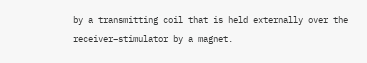by a transmitting coil that is held externally over the receiver–stimulator by a magnet.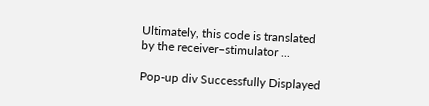Ultimately, this code is translated by the receiver–stimulator ...

Pop-up div Successfully Displayed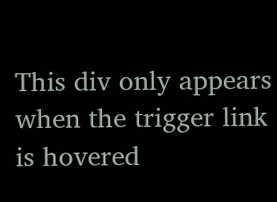This div only appears when the trigger link is hovered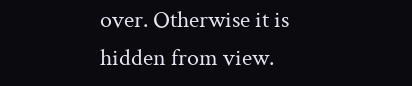over. Otherwise it is hidden from view.